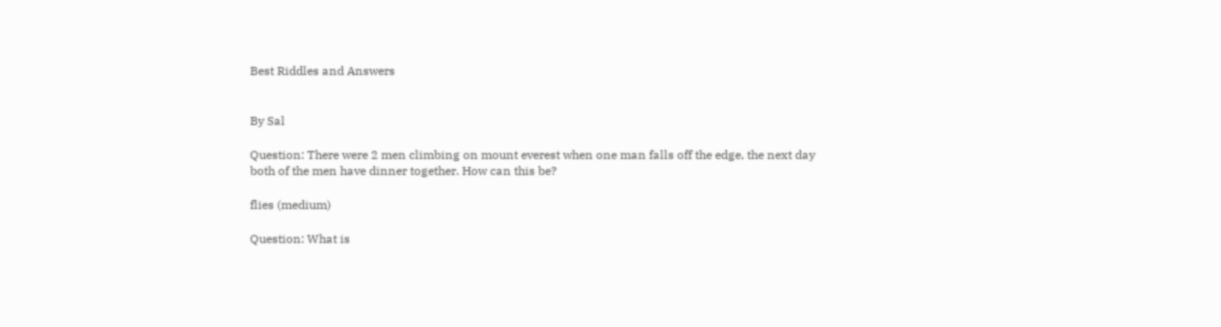Best Riddles and Answers


By Sal

Question: There were 2 men climbing on mount everest when one man falls off the edge, the next day both of the men have dinner together. How can this be?

flies (medium)

Question: What is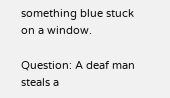something blue stuck on a window.

Question: A deaf man steals a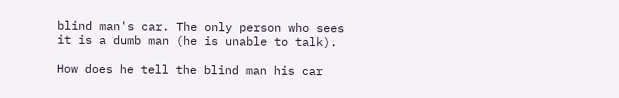blind man's car. The only person who sees it is a dumb man (he is unable to talk).

How does he tell the blind man his car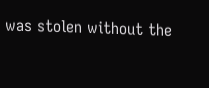was stolen without the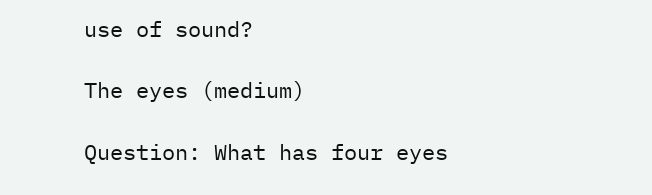use of sound?

The eyes (medium)

Question: What has four eyes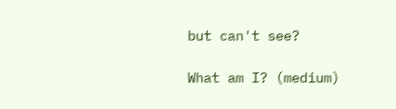but can't see?

What am I? (medium)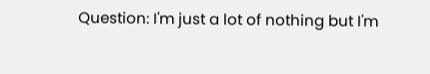Question: I'm just a lot of nothing but I'm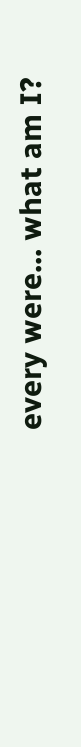every were... what am I?